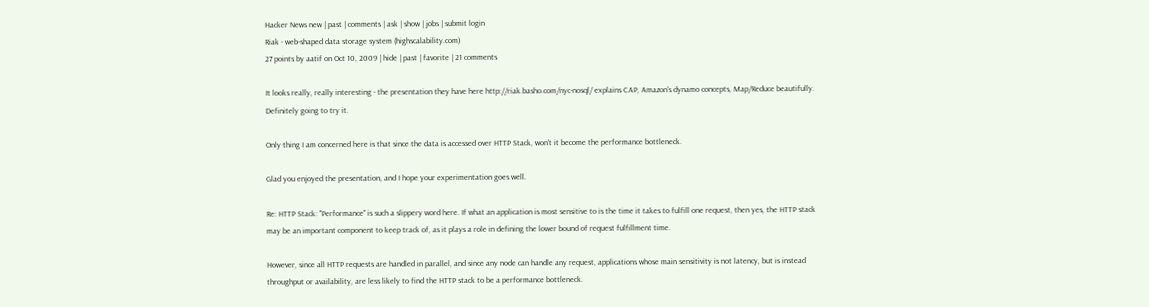Hacker News new | past | comments | ask | show | jobs | submit login
Riak - web-shaped data storage system (highscalability.com)
27 points by aatif on Oct 10, 2009 | hide | past | favorite | 21 comments

It looks really, really interesting - the presentation they have here http://riak.basho.com/nyc-nosql/ explains CAP, Amazon's dynamo concepts, Map/Reduce beautifully. Definitely going to try it.

Only thing I am concerned here is that since the data is accessed over HTTP Stack, won't it become the performance bottleneck.

Glad you enjoyed the presentation, and I hope your experimentation goes well.

Re: HTTP Stack: "Performance" is such a slippery word here. If what an application is most sensitive to is the time it takes to fulfill one request, then yes, the HTTP stack may be an important component to keep track of, as it plays a role in defining the lower bound of request fulfillment time.

However, since all HTTP requests are handled in parallel, and since any node can handle any request, applications whose main sensitivity is not latency, but is instead throughput or availability, are less likely to find the HTTP stack to be a performance bottleneck.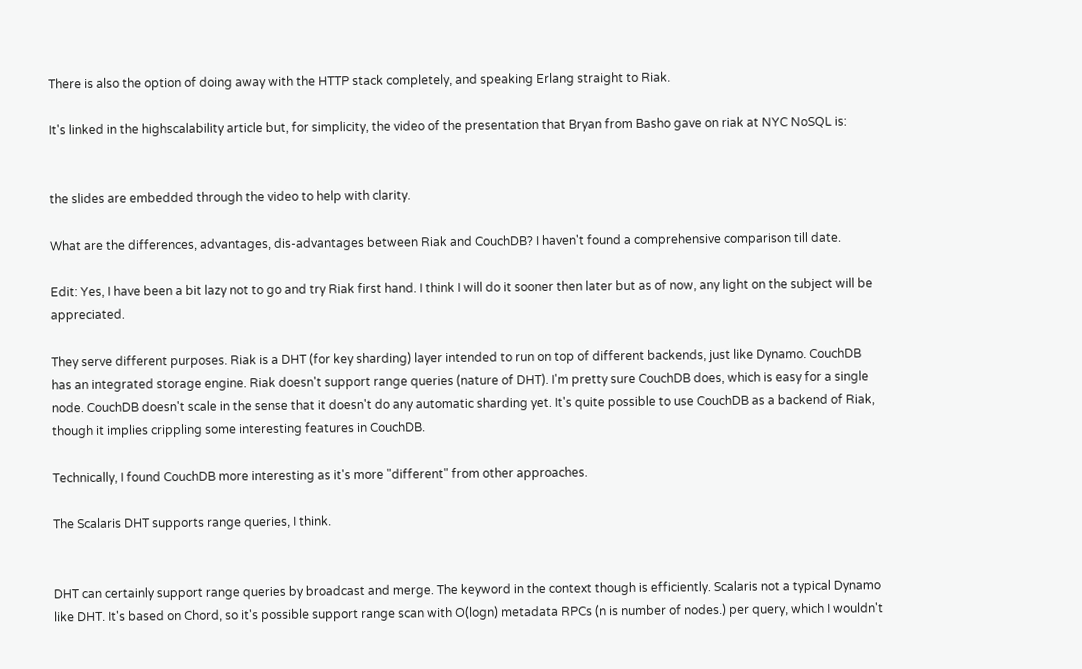There is also the option of doing away with the HTTP stack completely, and speaking Erlang straight to Riak.

It's linked in the highscalability article but, for simplicity, the video of the presentation that Bryan from Basho gave on riak at NYC NoSQL is:


the slides are embedded through the video to help with clarity.

What are the differences, advantages, dis-advantages between Riak and CouchDB? I haven't found a comprehensive comparison till date.

Edit: Yes, I have been a bit lazy not to go and try Riak first hand. I think I will do it sooner then later but as of now, any light on the subject will be appreciated.

They serve different purposes. Riak is a DHT (for key sharding) layer intended to run on top of different backends, just like Dynamo. CouchDB has an integrated storage engine. Riak doesn't support range queries (nature of DHT). I'm pretty sure CouchDB does, which is easy for a single node. CouchDB doesn't scale in the sense that it doesn't do any automatic sharding yet. It's quite possible to use CouchDB as a backend of Riak, though it implies crippling some interesting features in CouchDB.

Technically, I found CouchDB more interesting as it's more "different" from other approaches.

The Scalaris DHT supports range queries, I think.


DHT can certainly support range queries by broadcast and merge. The keyword in the context though is efficiently. Scalaris not a typical Dynamo like DHT. It's based on Chord, so it's possible support range scan with O(logn) metadata RPCs (n is number of nodes.) per query, which I wouldn't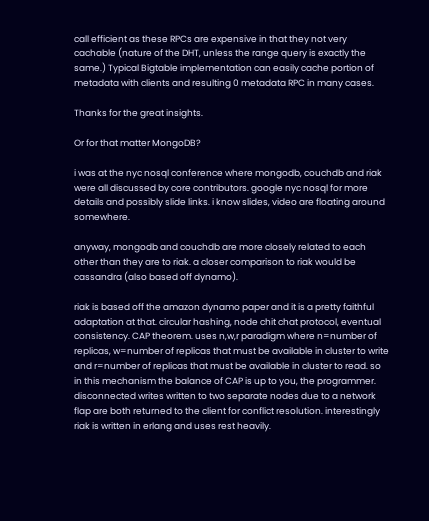call efficient as these RPCs are expensive in that they not very cachable (nature of the DHT, unless the range query is exactly the same.) Typical Bigtable implementation can easily cache portion of metadata with clients and resulting 0 metadata RPC in many cases.

Thanks for the great insights.

Or for that matter MongoDB?

i was at the nyc nosql conference where mongodb, couchdb and riak were all discussed by core contributors. google nyc nosql for more details and possibly slide links. i know slides, video are floating around somewhere.

anyway, mongodb and couchdb are more closely related to each other than they are to riak. a closer comparison to riak would be cassandra (also based off dynamo).

riak is based off the amazon dynamo paper and it is a pretty faithful adaptation at that. circular hashing, node chit chat protocol, eventual consistency. CAP theorem. uses n,w,r paradigm where n=number of replicas, w=number of replicas that must be available in cluster to write and r=number of replicas that must be available in cluster to read. so in this mechanism the balance of CAP is up to you, the programmer. disconnected writes written to two separate nodes due to a network flap are both returned to the client for conflict resolution. interestingly riak is written in erlang and uses rest heavily.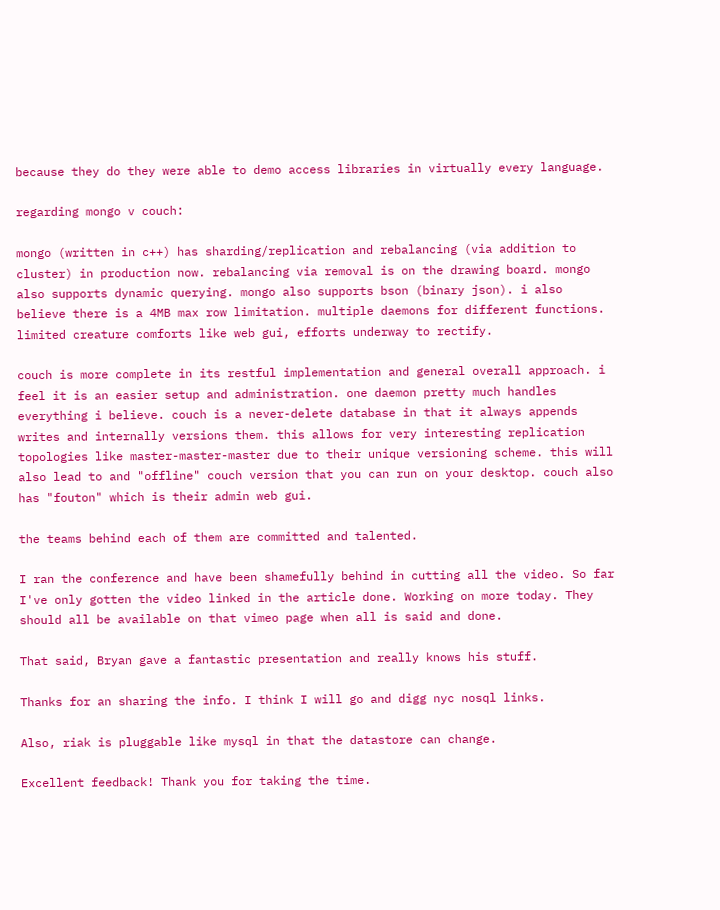because they do they were able to demo access libraries in virtually every language.

regarding mongo v couch:

mongo (written in c++) has sharding/replication and rebalancing (via addition to cluster) in production now. rebalancing via removal is on the drawing board. mongo also supports dynamic querying. mongo also supports bson (binary json). i also believe there is a 4MB max row limitation. multiple daemons for different functions. limited creature comforts like web gui, efforts underway to rectify.

couch is more complete in its restful implementation and general overall approach. i feel it is an easier setup and administration. one daemon pretty much handles everything i believe. couch is a never-delete database in that it always appends writes and internally versions them. this allows for very interesting replication topologies like master-master-master due to their unique versioning scheme. this will also lead to and "offline" couch version that you can run on your desktop. couch also has "fouton" which is their admin web gui.

the teams behind each of them are committed and talented.

I ran the conference and have been shamefully behind in cutting all the video. So far I've only gotten the video linked in the article done. Working on more today. They should all be available on that vimeo page when all is said and done.

That said, Bryan gave a fantastic presentation and really knows his stuff.

Thanks for an sharing the info. I think I will go and digg nyc nosql links.

Also, riak is pluggable like mysql in that the datastore can change.

Excellent feedback! Thank you for taking the time.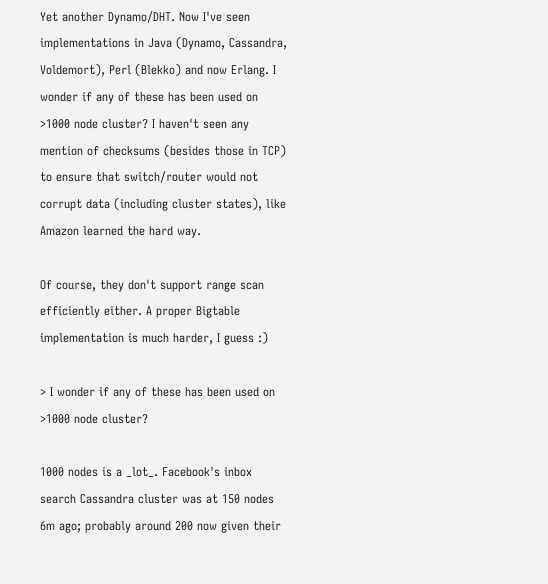Yet another Dynamo/DHT. Now I've seen implementations in Java (Dynamo, Cassandra, Voldemort), Perl (Blekko) and now Erlang. I wonder if any of these has been used on >1000 node cluster? I haven't seen any mention of checksums (besides those in TCP) to ensure that switch/router would not corrupt data (including cluster states), like Amazon learned the hard way.

Of course, they don't support range scan efficiently either. A proper Bigtable implementation is much harder, I guess :)

> I wonder if any of these has been used on >1000 node cluster?

1000 nodes is a _lot_. Facebook's inbox search Cassandra cluster was at 150 nodes 6m ago; probably around 200 now given their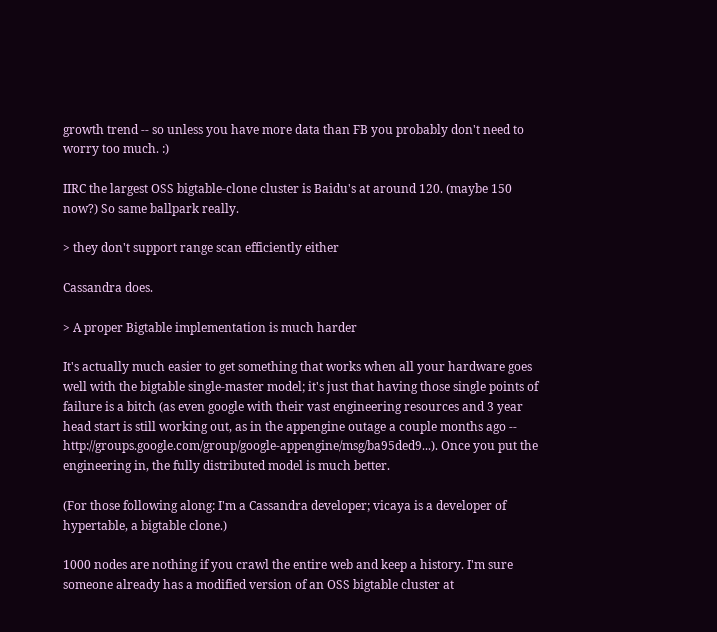growth trend -- so unless you have more data than FB you probably don't need to worry too much. :)

IIRC the largest OSS bigtable-clone cluster is Baidu's at around 120. (maybe 150 now?) So same ballpark really.

> they don't support range scan efficiently either

Cassandra does.

> A proper Bigtable implementation is much harder

It's actually much easier to get something that works when all your hardware goes well with the bigtable single-master model; it's just that having those single points of failure is a bitch (as even google with their vast engineering resources and 3 year head start is still working out, as in the appengine outage a couple months ago -- http://groups.google.com/group/google-appengine/msg/ba95ded9...). Once you put the engineering in, the fully distributed model is much better.

(For those following along: I'm a Cassandra developer; vicaya is a developer of hypertable, a bigtable clone.)

1000 nodes are nothing if you crawl the entire web and keep a history. I'm sure someone already has a modified version of an OSS bigtable cluster at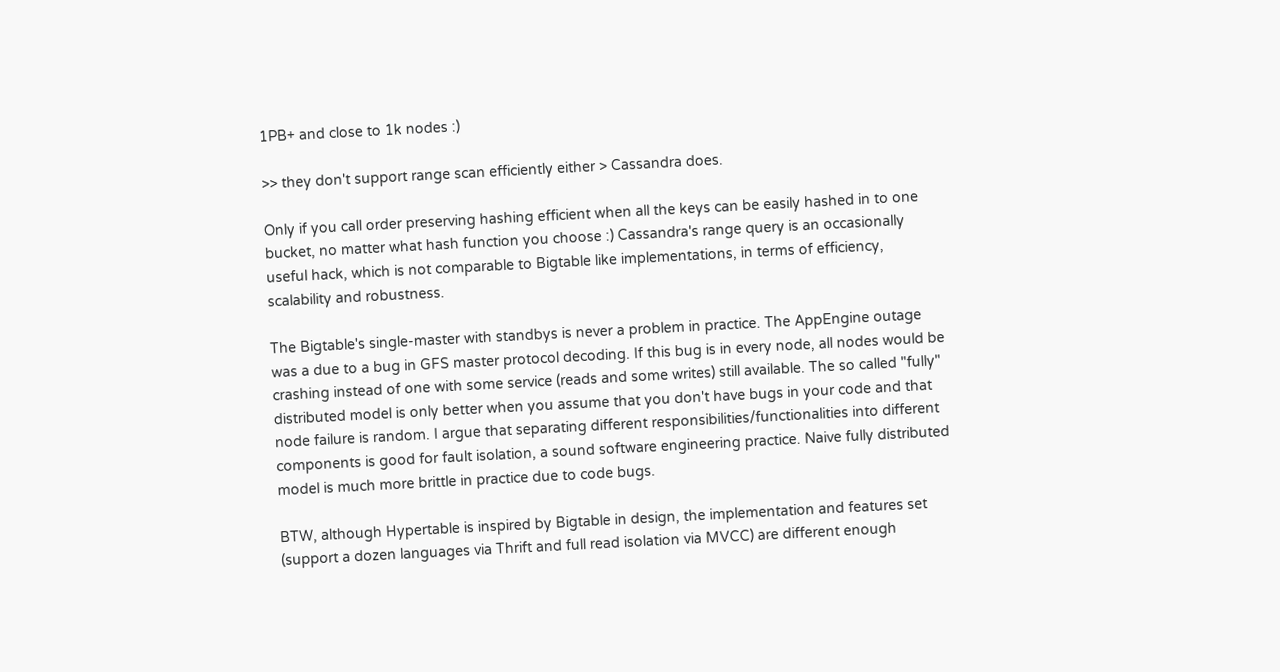1PB+ and close to 1k nodes :)

>> they don't support range scan efficiently either > Cassandra does.

Only if you call order preserving hashing efficient when all the keys can be easily hashed in to one bucket, no matter what hash function you choose :) Cassandra's range query is an occasionally useful hack, which is not comparable to Bigtable like implementations, in terms of efficiency, scalability and robustness.

The Bigtable's single-master with standbys is never a problem in practice. The AppEngine outage was a due to a bug in GFS master protocol decoding. If this bug is in every node, all nodes would be crashing instead of one with some service (reads and some writes) still available. The so called "fully" distributed model is only better when you assume that you don't have bugs in your code and that node failure is random. I argue that separating different responsibilities/functionalities into different components is good for fault isolation, a sound software engineering practice. Naive fully distributed model is much more brittle in practice due to code bugs.

BTW, although Hypertable is inspired by Bigtable in design, the implementation and features set (support a dozen languages via Thrift and full read isolation via MVCC) are different enough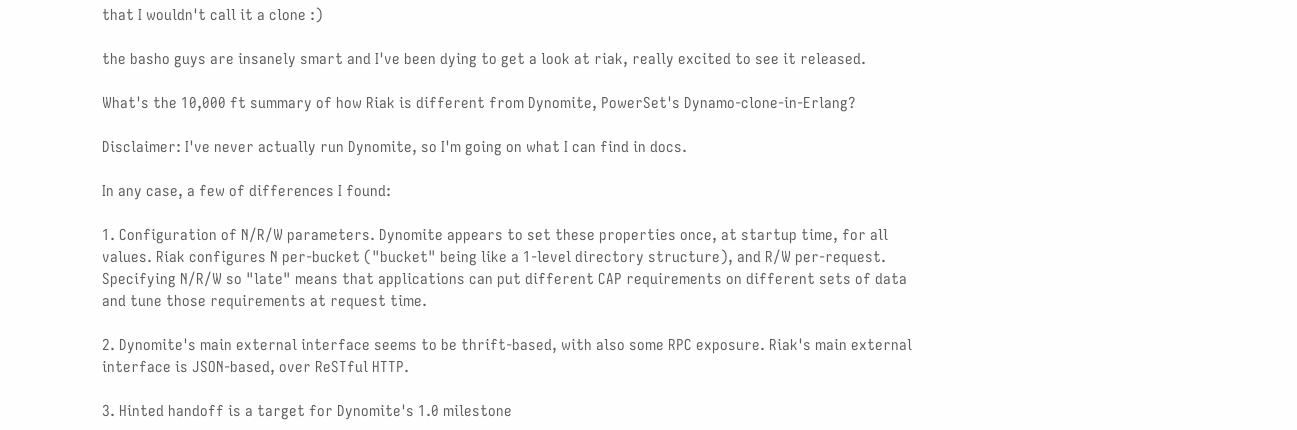that I wouldn't call it a clone :)

the basho guys are insanely smart and I've been dying to get a look at riak, really excited to see it released.

What's the 10,000 ft summary of how Riak is different from Dynomite, PowerSet's Dynamo-clone-in-Erlang?

Disclaimer: I've never actually run Dynomite, so I'm going on what I can find in docs.

In any case, a few of differences I found:

1. Configuration of N/R/W parameters. Dynomite appears to set these properties once, at startup time, for all values. Riak configures N per-bucket ("bucket" being like a 1-level directory structure), and R/W per-request. Specifying N/R/W so "late" means that applications can put different CAP requirements on different sets of data and tune those requirements at request time.

2. Dynomite's main external interface seems to be thrift-based, with also some RPC exposure. Riak's main external interface is JSON-based, over ReSTful HTTP.

3. Hinted handoff is a target for Dynomite's 1.0 milestone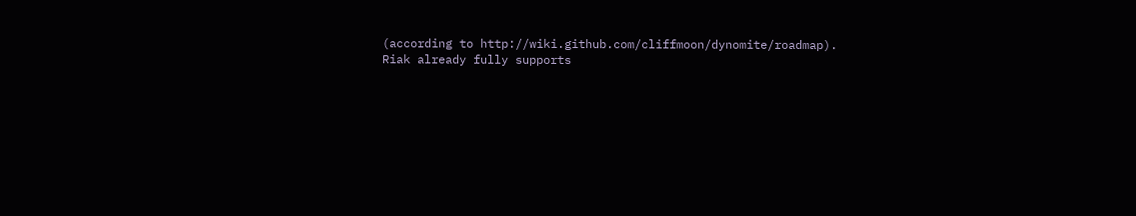(according to http://wiki.github.com/cliffmoon/dynomite/roadmap). Riak already fully supports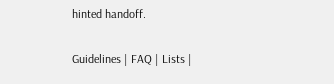hinted handoff.


Guidelines | FAQ | Lists |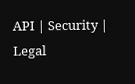API | Security | Legal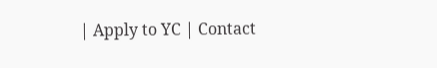| Apply to YC | Contact